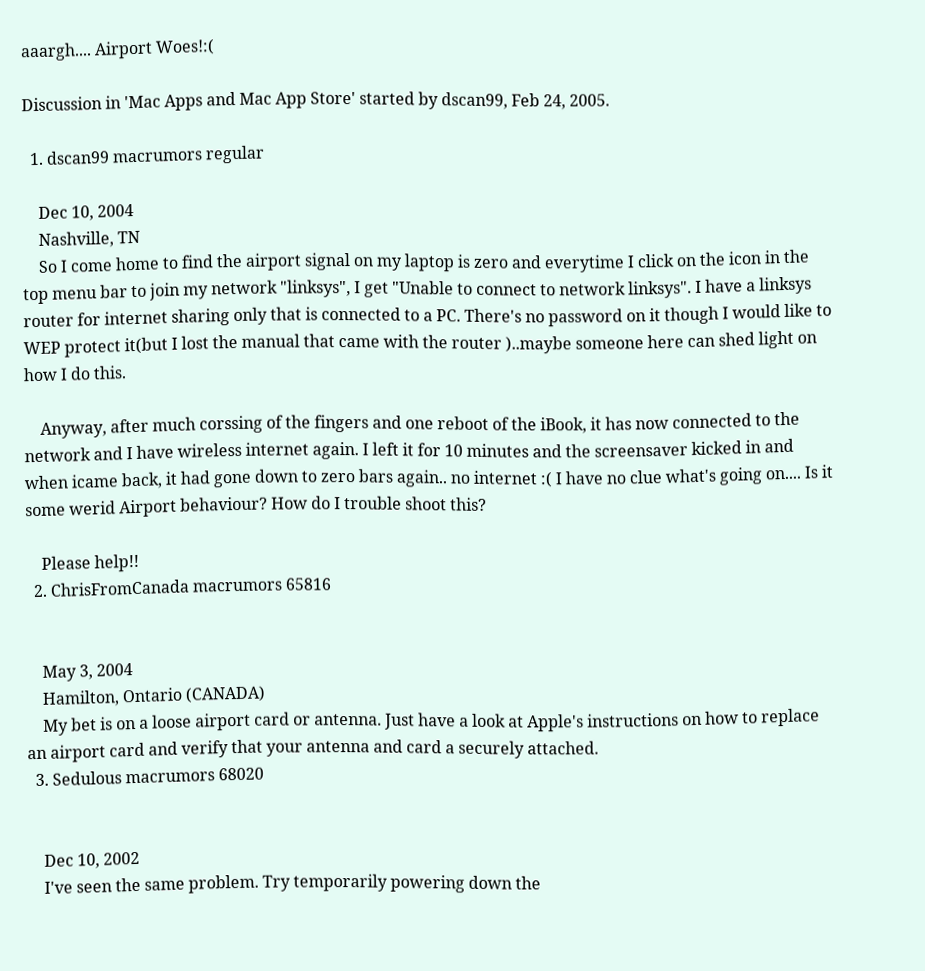aaargh.... Airport Woes!:(

Discussion in 'Mac Apps and Mac App Store' started by dscan99, Feb 24, 2005.

  1. dscan99 macrumors regular

    Dec 10, 2004
    Nashville, TN
    So I come home to find the airport signal on my laptop is zero and everytime I click on the icon in the top menu bar to join my network "linksys", I get "Unable to connect to network linksys". I have a linksys router for internet sharing only that is connected to a PC. There's no password on it though I would like to WEP protect it(but I lost the manual that came with the router )..maybe someone here can shed light on how I do this.

    Anyway, after much corssing of the fingers and one reboot of the iBook, it has now connected to the network and I have wireless internet again. I left it for 10 minutes and the screensaver kicked in and when icame back, it had gone down to zero bars again.. no internet :( I have no clue what's going on.... Is it some werid Airport behaviour? How do I trouble shoot this?

    Please help!!
  2. ChrisFromCanada macrumors 65816


    May 3, 2004
    Hamilton, Ontario (CANADA)
    My bet is on a loose airport card or antenna. Just have a look at Apple's instructions on how to replace an airport card and verify that your antenna and card a securely attached.
  3. Sedulous macrumors 68020


    Dec 10, 2002
    I've seen the same problem. Try temporarily powering down the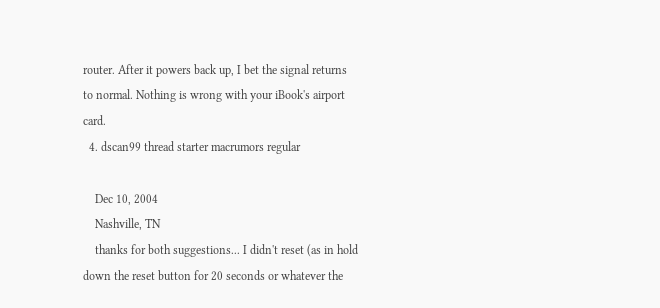router. After it powers back up, I bet the signal returns to normal. Nothing is wrong with your iBook's airport card.
  4. dscan99 thread starter macrumors regular

    Dec 10, 2004
    Nashville, TN
    thanks for both suggestions... I didn't reset (as in hold down the reset button for 20 seconds or whatever the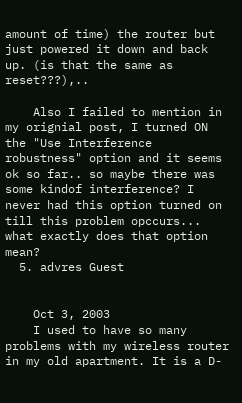amount of time) the router but just powered it down and back up. (is that the same as reset???),..

    Also I failed to mention in my orignial post, I turned ON the "Use Interference robustness" option and it seems ok so far.. so maybe there was some kindof interference? I never had this option turned on till this problem opccurs... what exactly does that option mean?
  5. advres Guest


    Oct 3, 2003
    I used to have so many problems with my wireless router in my old apartment. It is a D-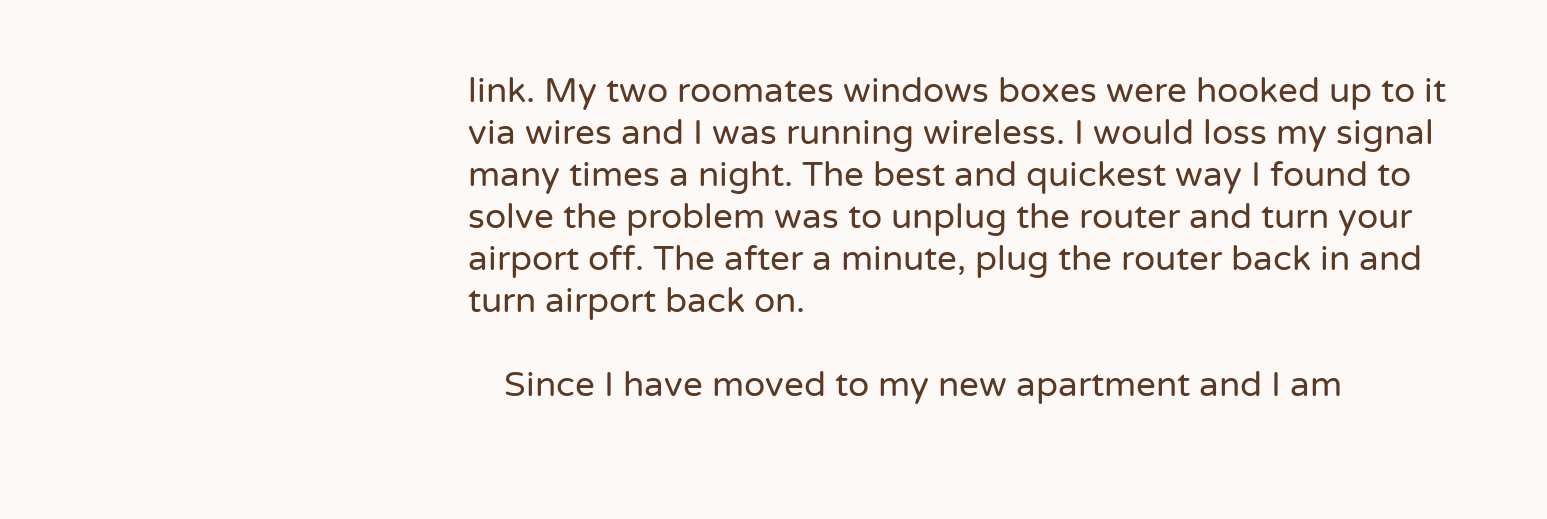link. My two roomates windows boxes were hooked up to it via wires and I was running wireless. I would loss my signal many times a night. The best and quickest way I found to solve the problem was to unplug the router and turn your airport off. The after a minute, plug the router back in and turn airport back on.

    Since I have moved to my new apartment and I am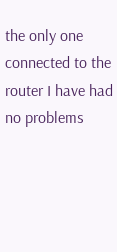the only one connected to the router I have had no problems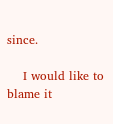since.

    I would like to blame it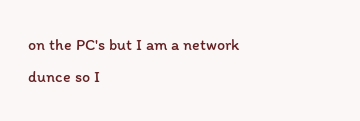on the PC's but I am a network dunce so I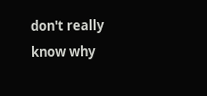don't really know why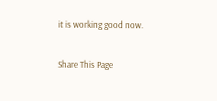it is working good now.

Share This Page